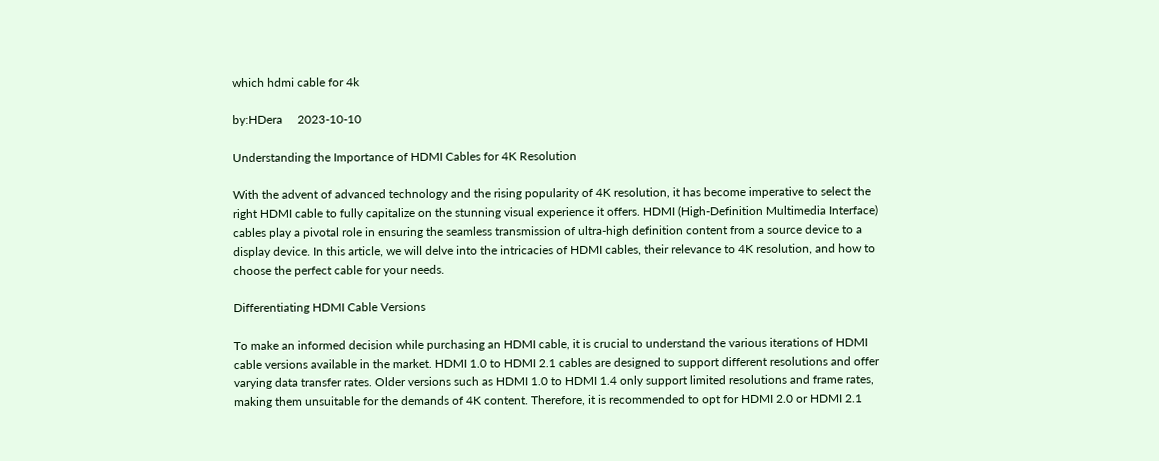which hdmi cable for 4k

by:HDera     2023-10-10

Understanding the Importance of HDMI Cables for 4K Resolution

With the advent of advanced technology and the rising popularity of 4K resolution, it has become imperative to select the right HDMI cable to fully capitalize on the stunning visual experience it offers. HDMI (High-Definition Multimedia Interface) cables play a pivotal role in ensuring the seamless transmission of ultra-high definition content from a source device to a display device. In this article, we will delve into the intricacies of HDMI cables, their relevance to 4K resolution, and how to choose the perfect cable for your needs.

Differentiating HDMI Cable Versions

To make an informed decision while purchasing an HDMI cable, it is crucial to understand the various iterations of HDMI cable versions available in the market. HDMI 1.0 to HDMI 2.1 cables are designed to support different resolutions and offer varying data transfer rates. Older versions such as HDMI 1.0 to HDMI 1.4 only support limited resolutions and frame rates, making them unsuitable for the demands of 4K content. Therefore, it is recommended to opt for HDMI 2.0 or HDMI 2.1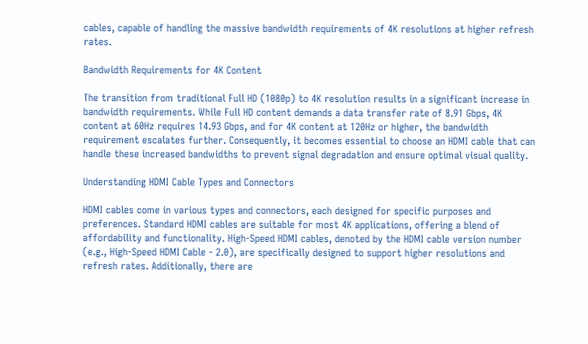cables, capable of handling the massive bandwidth requirements of 4K resolutions at higher refresh rates.

Bandwidth Requirements for 4K Content

The transition from traditional Full HD (1080p) to 4K resolution results in a significant increase in bandwidth requirements. While Full HD content demands a data transfer rate of 8.91 Gbps, 4K content at 60Hz requires 14.93 Gbps, and for 4K content at 120Hz or higher, the bandwidth requirement escalates further. Consequently, it becomes essential to choose an HDMI cable that can handle these increased bandwidths to prevent signal degradation and ensure optimal visual quality.

Understanding HDMI Cable Types and Connectors

HDMI cables come in various types and connectors, each designed for specific purposes and preferences. Standard HDMI cables are suitable for most 4K applications, offering a blend of affordability and functionality. High-Speed HDMI cables, denoted by the HDMI cable version number (e.g., High-Speed HDMI Cable - 2.0), are specifically designed to support higher resolutions and refresh rates. Additionally, there are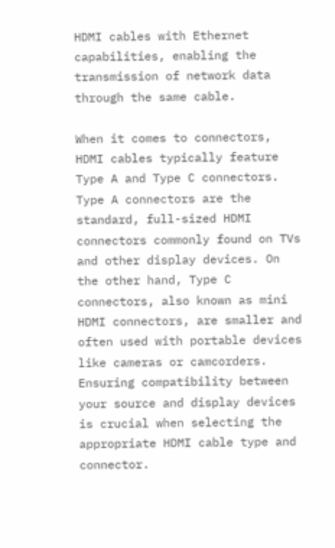HDMI cables with Ethernet capabilities, enabling the transmission of network data through the same cable.

When it comes to connectors, HDMI cables typically feature Type A and Type C connectors. Type A connectors are the standard, full-sized HDMI connectors commonly found on TVs and other display devices. On the other hand, Type C connectors, also known as mini HDMI connectors, are smaller and often used with portable devices like cameras or camcorders. Ensuring compatibility between your source and display devices is crucial when selecting the appropriate HDMI cable type and connector.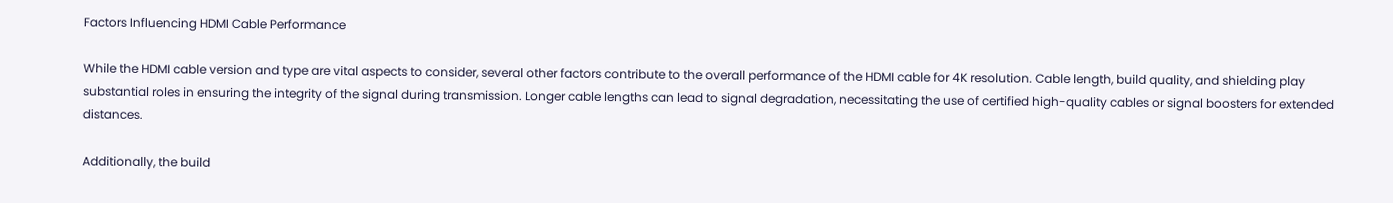Factors Influencing HDMI Cable Performance

While the HDMI cable version and type are vital aspects to consider, several other factors contribute to the overall performance of the HDMI cable for 4K resolution. Cable length, build quality, and shielding play substantial roles in ensuring the integrity of the signal during transmission. Longer cable lengths can lead to signal degradation, necessitating the use of certified high-quality cables or signal boosters for extended distances.

Additionally, the build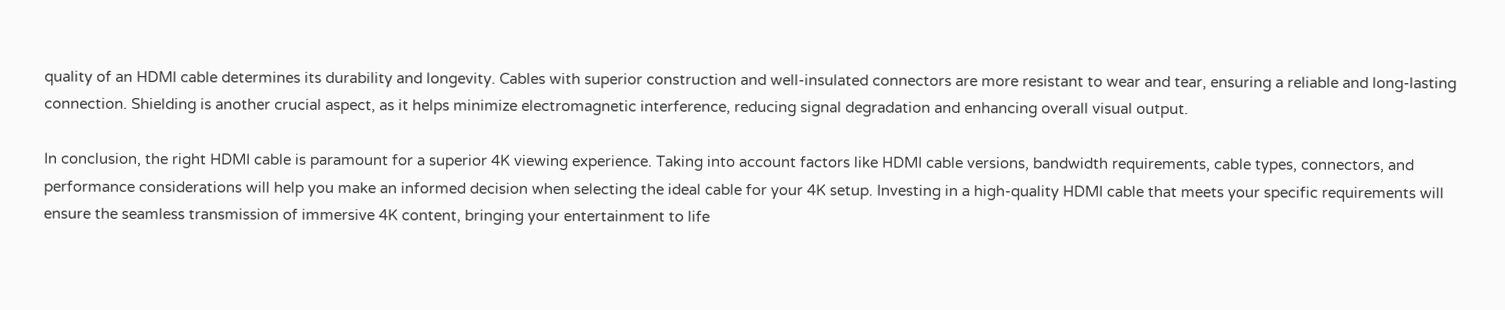quality of an HDMI cable determines its durability and longevity. Cables with superior construction and well-insulated connectors are more resistant to wear and tear, ensuring a reliable and long-lasting connection. Shielding is another crucial aspect, as it helps minimize electromagnetic interference, reducing signal degradation and enhancing overall visual output.

In conclusion, the right HDMI cable is paramount for a superior 4K viewing experience. Taking into account factors like HDMI cable versions, bandwidth requirements, cable types, connectors, and performance considerations will help you make an informed decision when selecting the ideal cable for your 4K setup. Investing in a high-quality HDMI cable that meets your specific requirements will ensure the seamless transmission of immersive 4K content, bringing your entertainment to life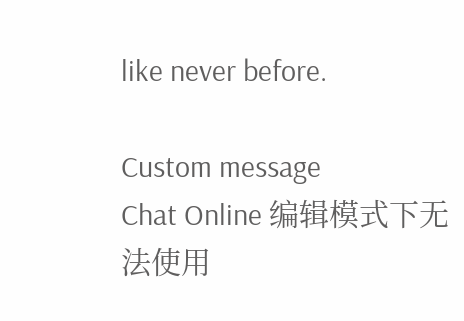like never before.

Custom message
Chat Online 编辑模式下无法使用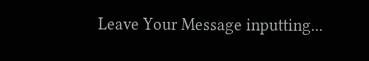Leave Your Message inputting...